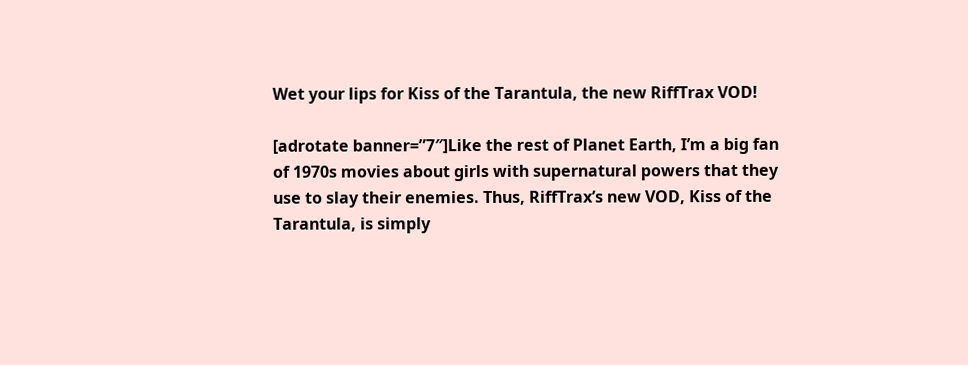Wet your lips for Kiss of the Tarantula, the new RiffTrax VOD!

[adrotate banner=”7″]Like the rest of Planet Earth, I’m a big fan of 1970s movies about girls with supernatural powers that they use to slay their enemies. Thus, RiffTrax’s new VOD, Kiss of the Tarantula, is simply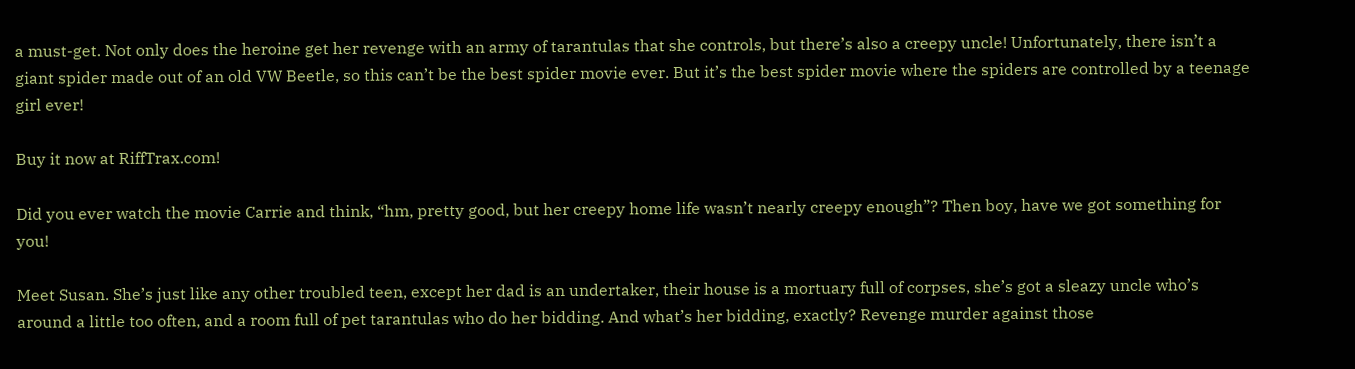a must-get. Not only does the heroine get her revenge with an army of tarantulas that she controls, but there’s also a creepy uncle! Unfortunately, there isn’t a giant spider made out of an old VW Beetle, so this can’t be the best spider movie ever. But it’s the best spider movie where the spiders are controlled by a teenage girl ever!

Buy it now at RiffTrax.com!

Did you ever watch the movie Carrie and think, “hm, pretty good, but her creepy home life wasn’t nearly creepy enough”? Then boy, have we got something for you!

Meet Susan. She’s just like any other troubled teen, except her dad is an undertaker, their house is a mortuary full of corpses, she’s got a sleazy uncle who’s around a little too often, and a room full of pet tarantulas who do her bidding. And what’s her bidding, exactly? Revenge murder against those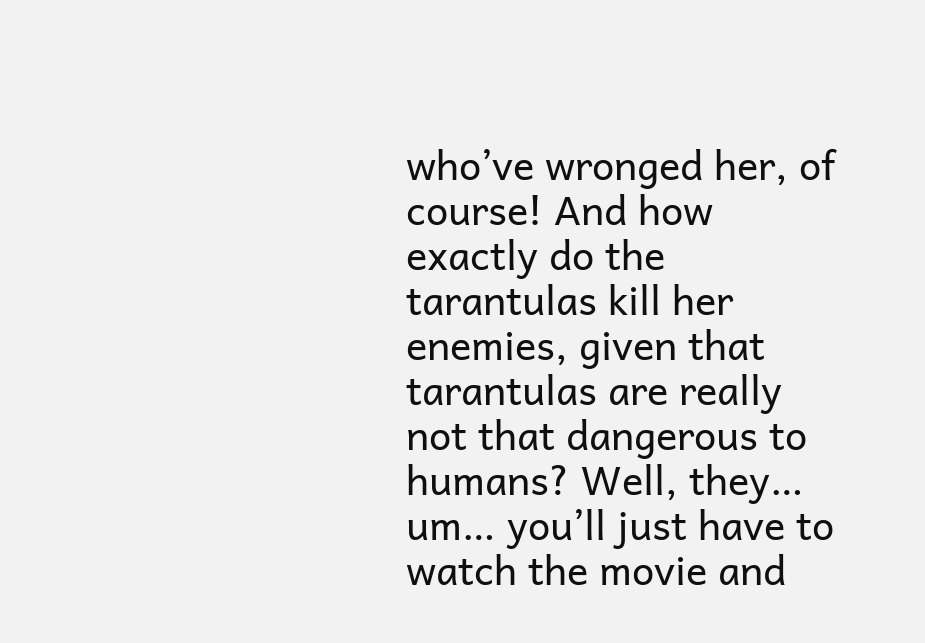who’ve wronged her, of course! And how exactly do the tarantulas kill her enemies, given that tarantulas are really not that dangerous to humans? Well, they… um… you’ll just have to watch the movie and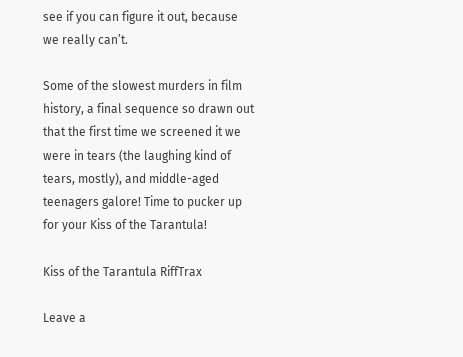see if you can figure it out, because we really can’t.

Some of the slowest murders in film history, a final sequence so drawn out that the first time we screened it we were in tears (the laughing kind of tears, mostly), and middle-aged teenagers galore! Time to pucker up for your Kiss of the Tarantula!

Kiss of the Tarantula RiffTrax

Leave a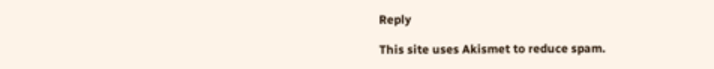Reply

This site uses Akismet to reduce spam.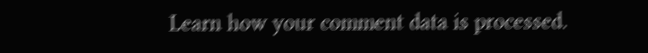Learn how your comment data is processed.